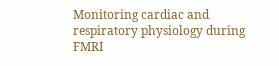Monitoring cardiac and respiratory physiology during FMRI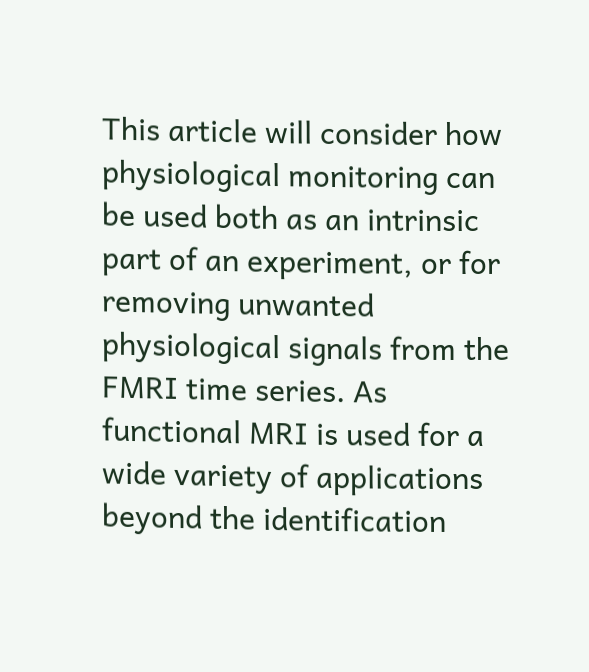This article will consider how physiological monitoring can be used both as an intrinsic part of an experiment, or for removing unwanted physiological signals from the FMRI time series. As functional MRI is used for a wide variety of applications beyond the identification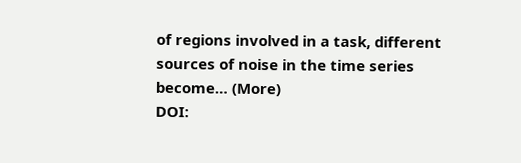of regions involved in a task, different sources of noise in the time series become… (More)
DOI: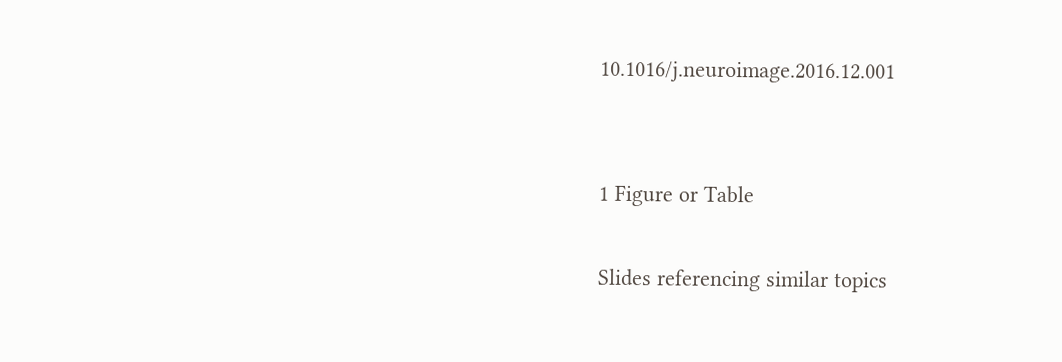10.1016/j.neuroimage.2016.12.001


1 Figure or Table

Slides referencing similar topics